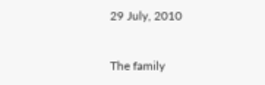29 July, 2010


The family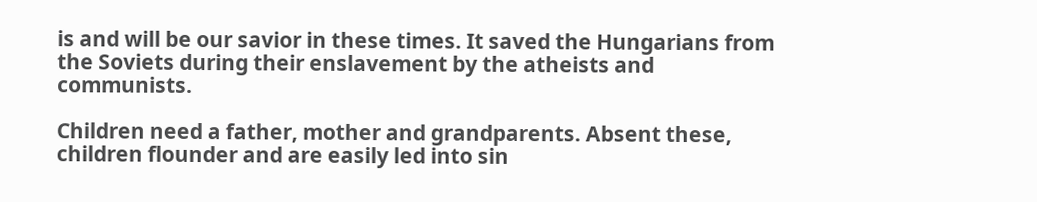is and will be our savior in these times. It saved the Hungarians from the Soviets during their enslavement by the atheists and communists.

Children need a father, mother and grandparents. Absent these, children flounder and are easily led into sin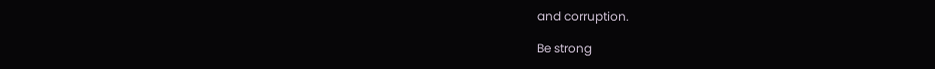and corruption.

Be strong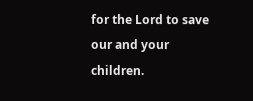for the Lord to save our and your children.